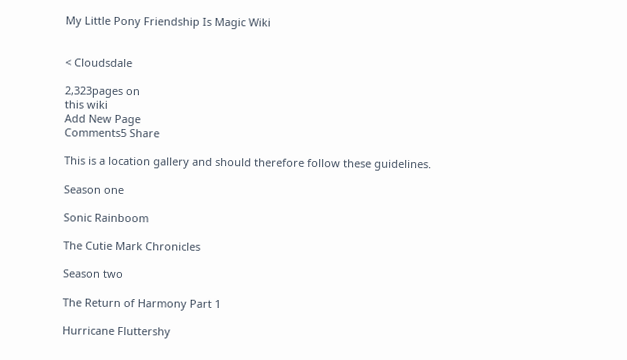My Little Pony Friendship Is Magic Wiki


< Cloudsdale

2,323pages on
this wiki
Add New Page
Comments5 Share

This is a location gallery and should therefore follow these guidelines.

Season one

Sonic Rainboom

The Cutie Mark Chronicles

Season two

The Return of Harmony Part 1

Hurricane Fluttershy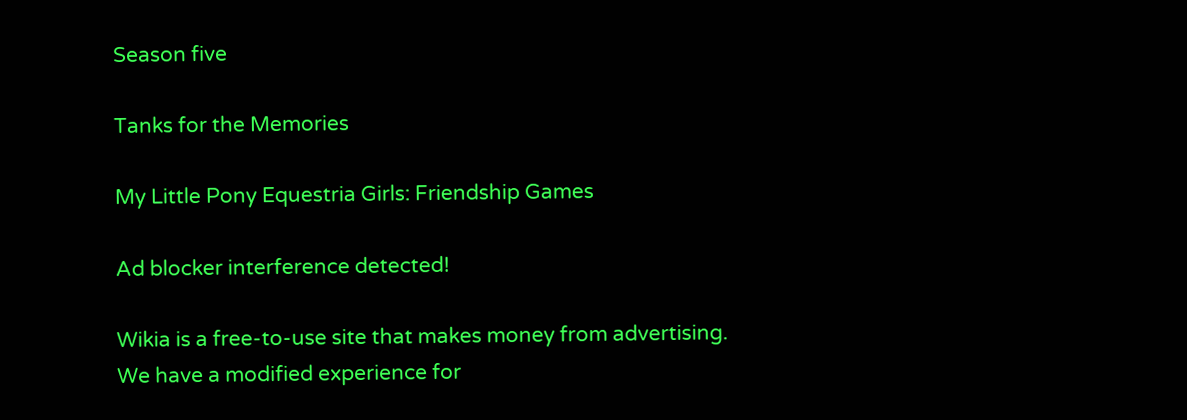Season five

Tanks for the Memories

My Little Pony Equestria Girls: Friendship Games

Ad blocker interference detected!

Wikia is a free-to-use site that makes money from advertising. We have a modified experience for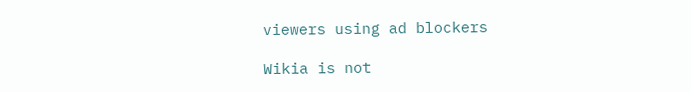viewers using ad blockers

Wikia is not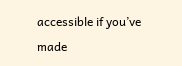accessible if you’ve made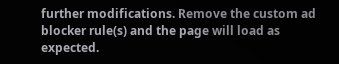further modifications. Remove the custom ad blocker rule(s) and the page will load as expected.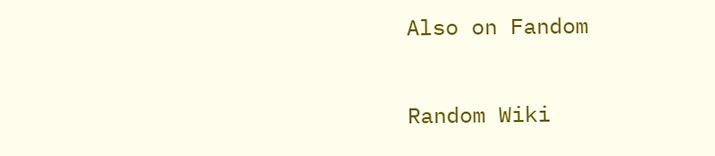Also on Fandom

Random Wiki